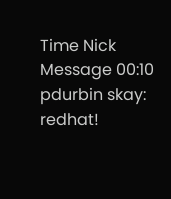Time Nick Message 00:10 pdurbin skay: redhat!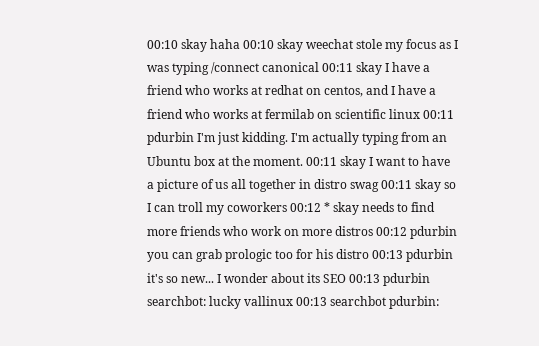00:10 skay haha 00:10 skay weechat stole my focus as I was typing /connect canonical 00:11 skay I have a friend who works at redhat on centos, and I have a friend who works at fermilab on scientific linux 00:11 pdurbin I'm just kidding. I'm actually typing from an Ubuntu box at the moment. 00:11 skay I want to have a picture of us all together in distro swag 00:11 skay so I can troll my coworkers 00:12 * skay needs to find more friends who work on more distros 00:12 pdurbin you can grab prologic too for his distro 00:13 pdurbin it's so new... I wonder about its SEO 00:13 pdurbin searchbot: lucky vallinux 00:13 searchbot pdurbin: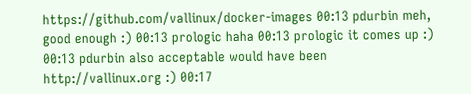https://github.com/vallinux/docker-images 00:13 pdurbin meh, good enough :) 00:13 prologic haha 00:13 prologic it comes up :) 00:13 pdurbin also acceptable would have been http://vallinux.org :) 00:17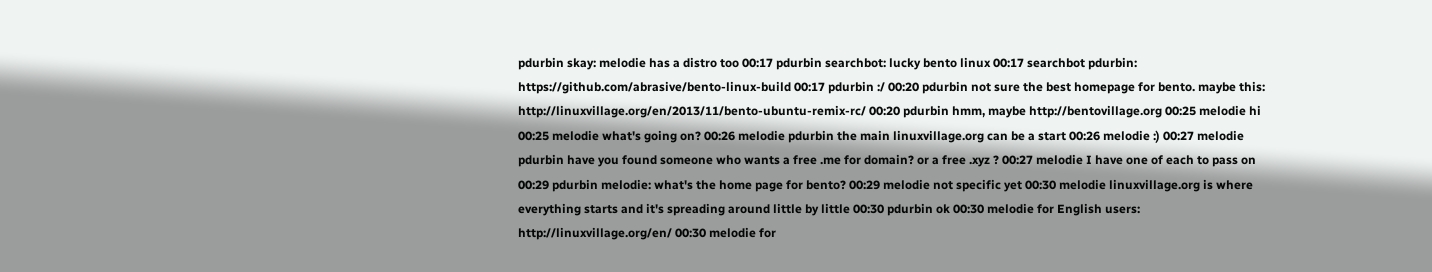pdurbin skay: melodie has a distro too 00:17 pdurbin searchbot: lucky bento linux 00:17 searchbot pdurbin: https://github.com/abrasive/bento-linux-build 00:17 pdurbin :/ 00:20 pdurbin not sure the best homepage for bento. maybe this: http://linuxvillage.org/en/2013/11/bento-ubuntu-remix-rc/ 00:20 pdurbin hmm, maybe http://bentovillage.org 00:25 melodie hi 00:25 melodie what's going on? 00:26 melodie pdurbin the main linuxvillage.org can be a start 00:26 melodie :) 00:27 melodie pdurbin have you found someone who wants a free .me for domain? or a free .xyz ? 00:27 melodie I have one of each to pass on 00:29 pdurbin melodie: what's the home page for bento? 00:29 melodie not specific yet 00:30 melodie linuxvillage.org is where everything starts and it's spreading around little by little 00:30 pdurbin ok 00:30 melodie for English users: http://linuxvillage.org/en/ 00:30 melodie for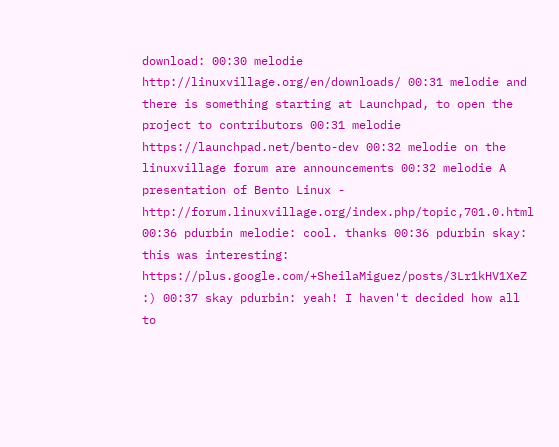download: 00:30 melodie http://linuxvillage.org/en/downloads/ 00:31 melodie and there is something starting at Launchpad, to open the project to contributors 00:31 melodie https://launchpad.net/bento-dev 00:32 melodie on the linuxvillage forum are announcements 00:32 melodie A presentation of Bento Linux - http://forum.linuxvillage.org/index.php/topic,701.0.html 00:36 pdurbin melodie: cool. thanks 00:36 pdurbin skay: this was interesting: https://plus.google.com/+SheilaMiguez/posts/3Lr1kHV1XeZ :) 00:37 skay pdurbin: yeah! I haven't decided how all to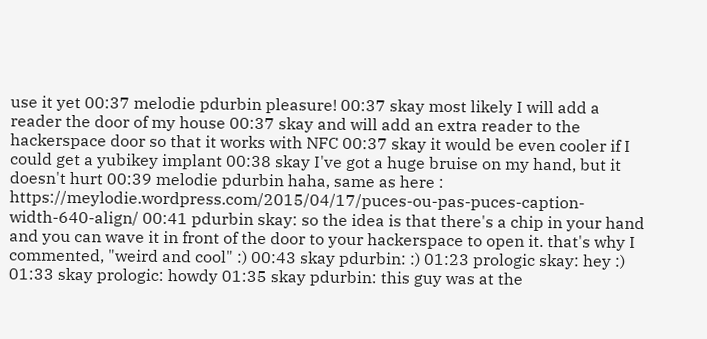use it yet 00:37 melodie pdurbin pleasure! 00:37 skay most likely I will add a reader the door of my house 00:37 skay and will add an extra reader to the hackerspace door so that it works with NFC 00:37 skay it would be even cooler if I could get a yubikey implant 00:38 skay I've got a huge bruise on my hand, but it doesn't hurt 00:39 melodie pdurbin haha, same as here : https://meylodie.wordpress.com/2015/04/17/puces-ou-pas-puces-caption-width-640-align/ 00:41 pdurbin skay: so the idea is that there's a chip in your hand and you can wave it in front of the door to your hackerspace to open it. that's why I commented, "weird and cool" :) 00:43 skay pdurbin: :) 01:23 prologic skay: hey :) 01:33 skay prologic: howdy 01:35 skay pdurbin: this guy was at the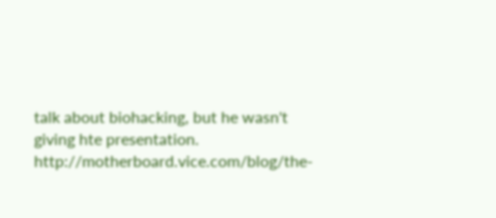talk about biohacking, but he wasn't giving hte presentation. http://motherboard.vice.com/blog/the-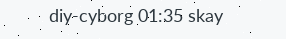diy-cyborg 01:35 skay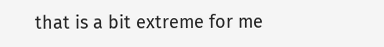that is a bit extreme for me